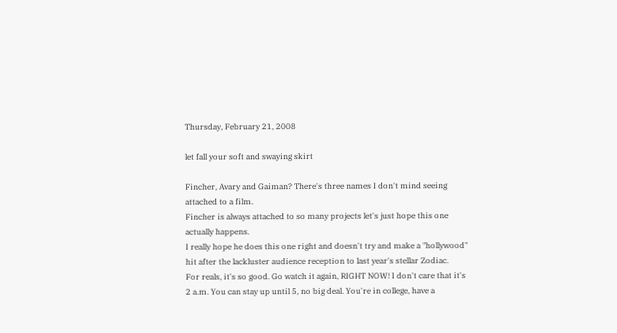Thursday, February 21, 2008

let fall your soft and swaying skirt

Fincher, Avary and Gaiman? There's three names I don't mind seeing attached to a film.
Fincher is always attached to so many projects let's just hope this one actually happens.
I really hope he does this one right and doesn't try and make a "hollywood" hit after the lackluster audience reception to last year's stellar Zodiac.
For reals, it's so good. Go watch it again, RIGHT NOW! I don't care that it's 2 a.m. You can stay up until 5, no big deal. You're in college, have a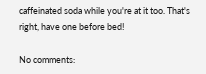caffeinated soda while you're at it too. That's right, have one before bed!

No comments: